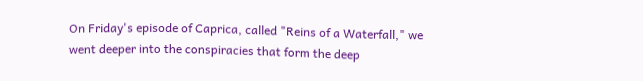On Friday's episode of Caprica, called "Reins of a Waterfall," we went deeper into the conspiracies that form the deep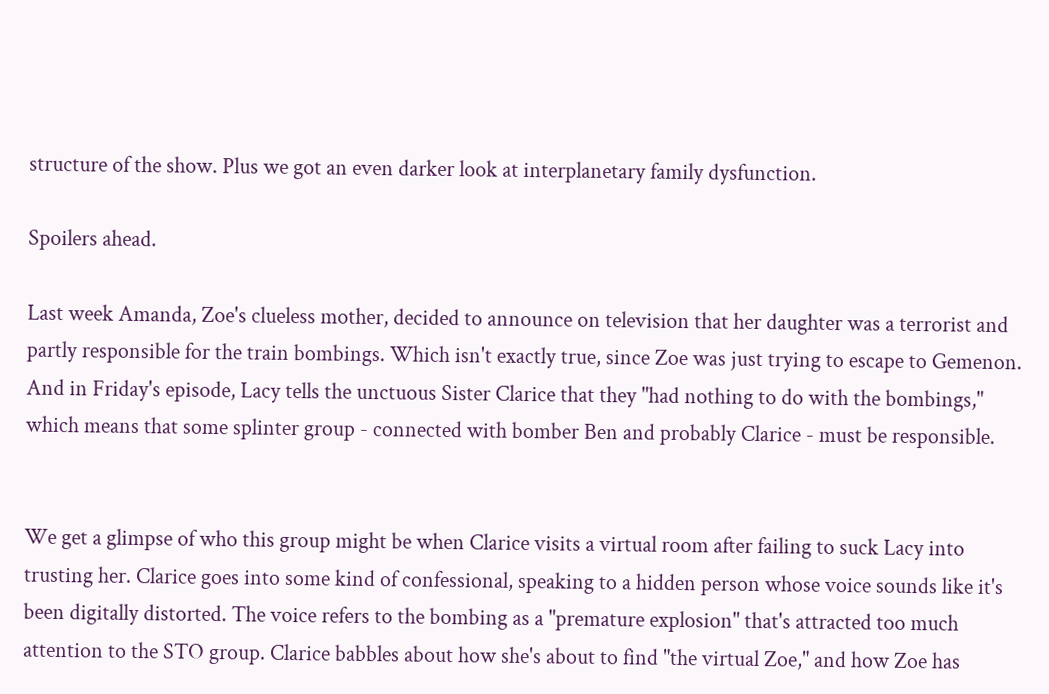structure of the show. Plus we got an even darker look at interplanetary family dysfunction.

Spoilers ahead.

Last week Amanda, Zoe's clueless mother, decided to announce on television that her daughter was a terrorist and partly responsible for the train bombings. Which isn't exactly true, since Zoe was just trying to escape to Gemenon. And in Friday's episode, Lacy tells the unctuous Sister Clarice that they "had nothing to do with the bombings," which means that some splinter group - connected with bomber Ben and probably Clarice - must be responsible.


We get a glimpse of who this group might be when Clarice visits a virtual room after failing to suck Lacy into trusting her. Clarice goes into some kind of confessional, speaking to a hidden person whose voice sounds like it's been digitally distorted. The voice refers to the bombing as a "premature explosion" that's attracted too much attention to the STO group. Clarice babbles about how she's about to find "the virtual Zoe," and how Zoe has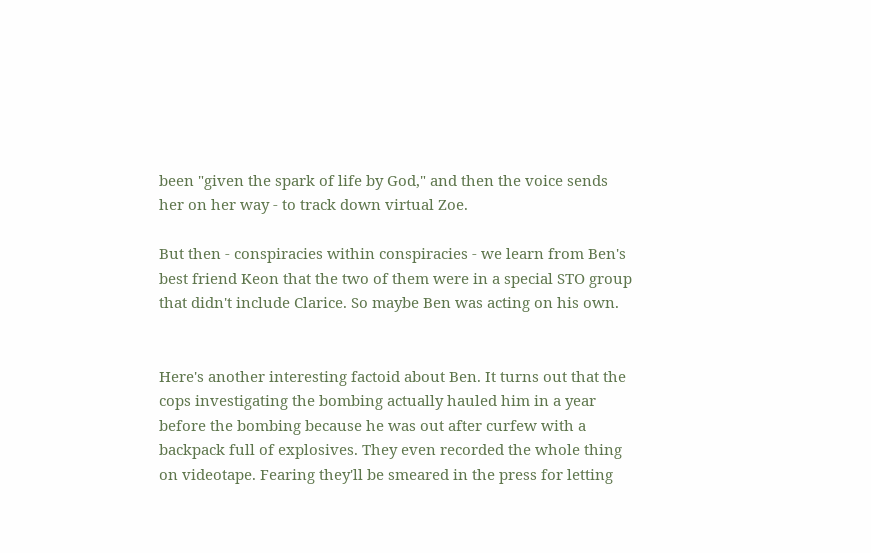been "given the spark of life by God," and then the voice sends her on her way - to track down virtual Zoe.

But then - conspiracies within conspiracies - we learn from Ben's best friend Keon that the two of them were in a special STO group that didn't include Clarice. So maybe Ben was acting on his own.


Here's another interesting factoid about Ben. It turns out that the cops investigating the bombing actually hauled him in a year before the bombing because he was out after curfew with a backpack full of explosives. They even recorded the whole thing on videotape. Fearing they'll be smeared in the press for letting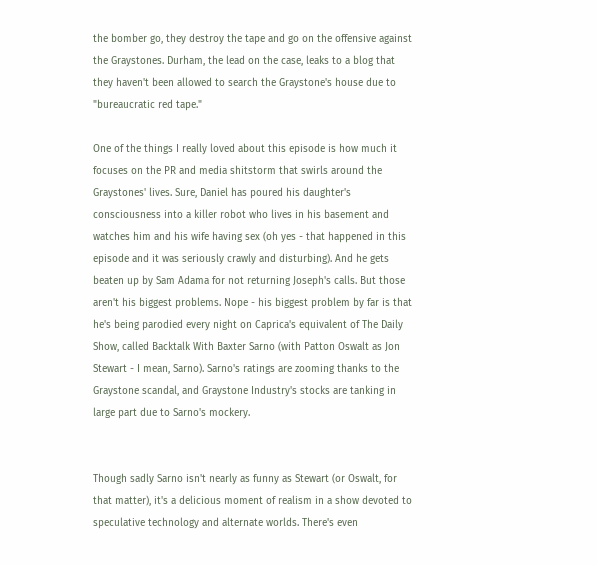the bomber go, they destroy the tape and go on the offensive against the Graystones. Durham, the lead on the case, leaks to a blog that they haven't been allowed to search the Graystone's house due to "bureaucratic red tape."

One of the things I really loved about this episode is how much it focuses on the PR and media shitstorm that swirls around the Graystones' lives. Sure, Daniel has poured his daughter's consciousness into a killer robot who lives in his basement and watches him and his wife having sex (oh yes - that happened in this episode and it was seriously crawly and disturbing). And he gets beaten up by Sam Adama for not returning Joseph's calls. But those aren't his biggest problems. Nope - his biggest problem by far is that he's being parodied every night on Caprica's equivalent of The Daily Show, called Backtalk With Baxter Sarno (with Patton Oswalt as Jon Stewart - I mean, Sarno). Sarno's ratings are zooming thanks to the Graystone scandal, and Graystone Industry's stocks are tanking in large part due to Sarno's mockery.


Though sadly Sarno isn't nearly as funny as Stewart (or Oswalt, for that matter), it's a delicious moment of realism in a show devoted to speculative technology and alternate worlds. There's even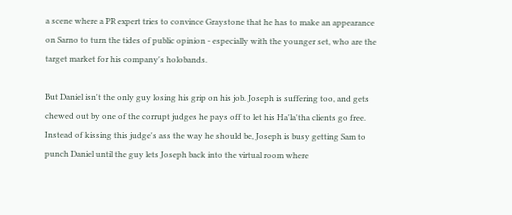a scene where a PR expert tries to convince Graystone that he has to make an appearance on Sarno to turn the tides of public opinion - especially with the younger set, who are the target market for his company's holobands.

But Daniel isn't the only guy losing his grip on his job. Joseph is suffering too, and gets chewed out by one of the corrupt judges he pays off to let his Ha'la'tha clients go free. Instead of kissing this judge's ass the way he should be, Joseph is busy getting Sam to punch Daniel until the guy lets Joseph back into the virtual room where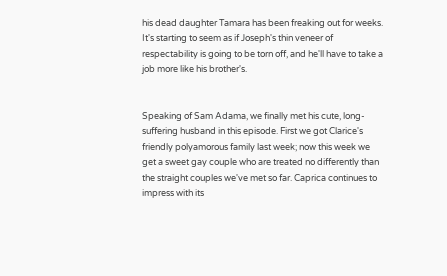his dead daughter Tamara has been freaking out for weeks. It's starting to seem as if Joseph's thin veneer of respectability is going to be torn off, and he'll have to take a job more like his brother's.


Speaking of Sam Adama, we finally met his cute, long-suffering husband in this episode. First we got Clarice's friendly polyamorous family last week; now this week we get a sweet gay couple who are treated no differently than the straight couples we've met so far. Caprica continues to impress with its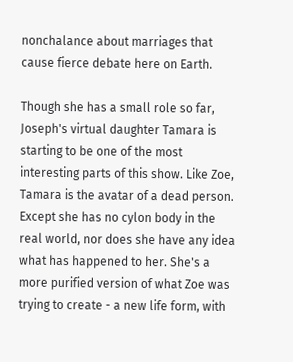nonchalance about marriages that cause fierce debate here on Earth.

Though she has a small role so far, Joseph's virtual daughter Tamara is starting to be one of the most interesting parts of this show. Like Zoe, Tamara is the avatar of a dead person. Except she has no cylon body in the real world, nor does she have any idea what has happened to her. She's a more purified version of what Zoe was trying to create - a new life form, with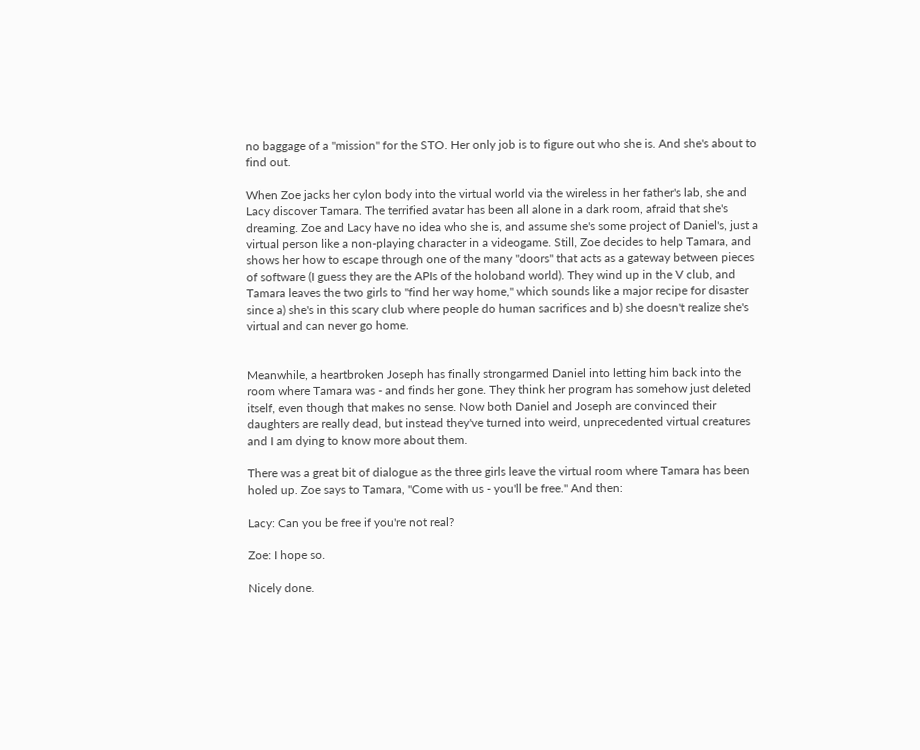no baggage of a "mission" for the STO. Her only job is to figure out who she is. And she's about to find out.

When Zoe jacks her cylon body into the virtual world via the wireless in her father's lab, she and Lacy discover Tamara. The terrified avatar has been all alone in a dark room, afraid that she's dreaming. Zoe and Lacy have no idea who she is, and assume she's some project of Daniel's, just a virtual person like a non-playing character in a videogame. Still, Zoe decides to help Tamara, and shows her how to escape through one of the many "doors" that acts as a gateway between pieces of software (I guess they are the APIs of the holoband world). They wind up in the V club, and Tamara leaves the two girls to "find her way home," which sounds like a major recipe for disaster since a) she's in this scary club where people do human sacrifices and b) she doesn't realize she's virtual and can never go home.


Meanwhile, a heartbroken Joseph has finally strongarmed Daniel into letting him back into the room where Tamara was - and finds her gone. They think her program has somehow just deleted itself, even though that makes no sense. Now both Daniel and Joseph are convinced their daughters are really dead, but instead they've turned into weird, unprecedented virtual creatures and I am dying to know more about them.

There was a great bit of dialogue as the three girls leave the virtual room where Tamara has been holed up. Zoe says to Tamara, "Come with us - you'll be free." And then:

Lacy: Can you be free if you're not real?

Zoe: I hope so.

Nicely done.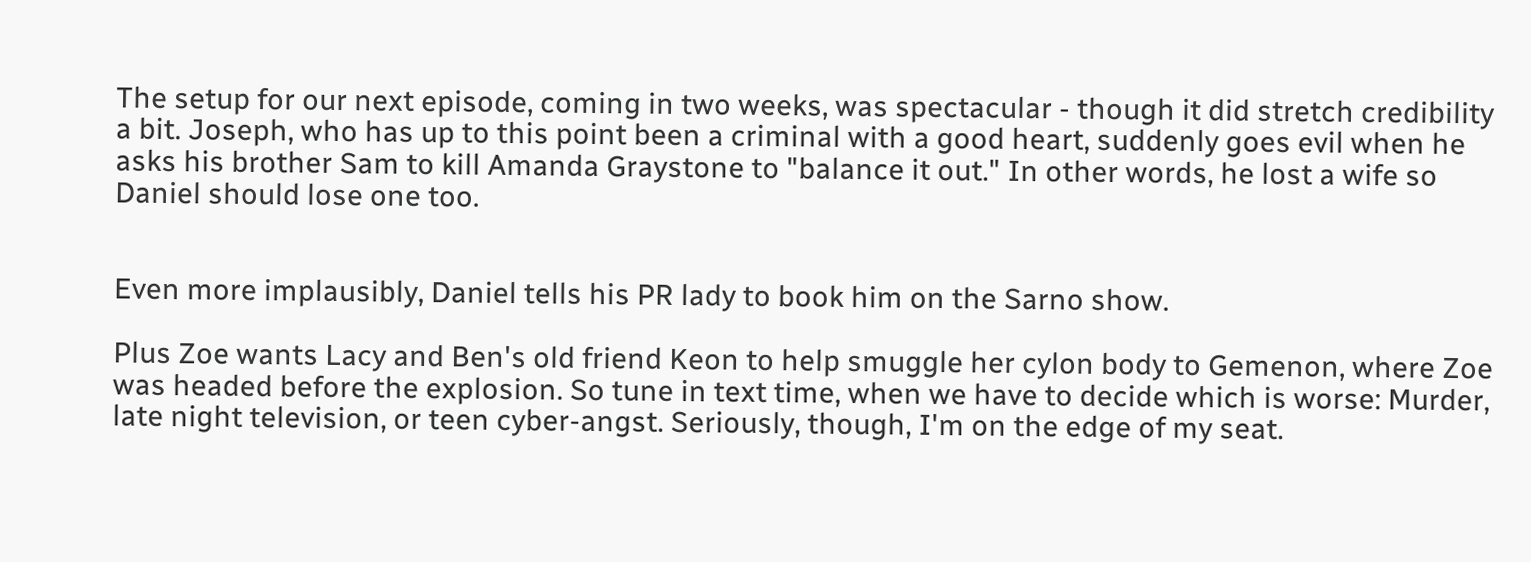The setup for our next episode, coming in two weeks, was spectacular - though it did stretch credibility a bit. Joseph, who has up to this point been a criminal with a good heart, suddenly goes evil when he asks his brother Sam to kill Amanda Graystone to "balance it out." In other words, he lost a wife so Daniel should lose one too.


Even more implausibly, Daniel tells his PR lady to book him on the Sarno show.

Plus Zoe wants Lacy and Ben's old friend Keon to help smuggle her cylon body to Gemenon, where Zoe was headed before the explosion. So tune in text time, when we have to decide which is worse: Murder, late night television, or teen cyber-angst. Seriously, though, I'm on the edge of my seat.